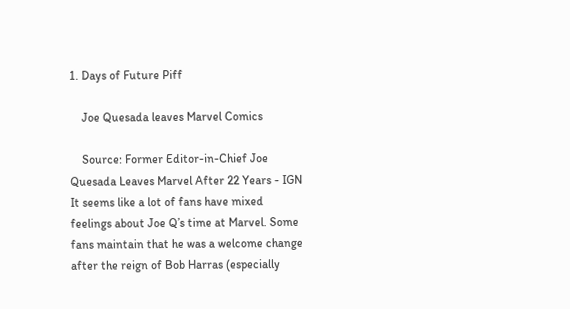1. Days of Future Piff

    Joe Quesada leaves Marvel Comics

    Source: Former Editor-in-Chief Joe Quesada Leaves Marvel After 22 Years - IGN It seems like a lot of fans have mixed feelings about Joe Q’s time at Marvel. Some fans maintain that he was a welcome change after the reign of Bob Harras (especially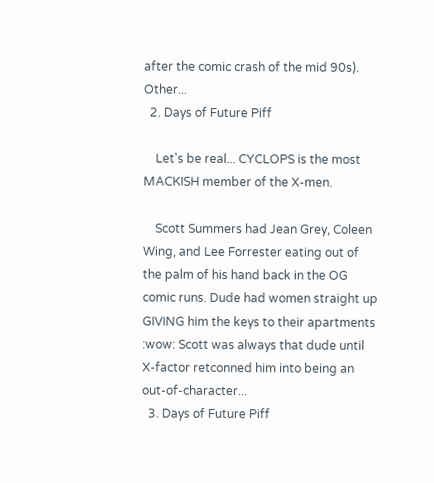after the comic crash of the mid 90s). Other...
  2. Days of Future Piff

    Let's be real... CYCLOPS is the most MACKISH member of the X-men.

    Scott Summers had Jean Grey, Coleen Wing, and Lee Forrester eating out of the palm of his hand back in the OG comic runs. Dude had women straight up GIVING him the keys to their apartments :wow: Scott was always that dude until X-factor retconned him into being an out-of-character...
  3. Days of Future Piff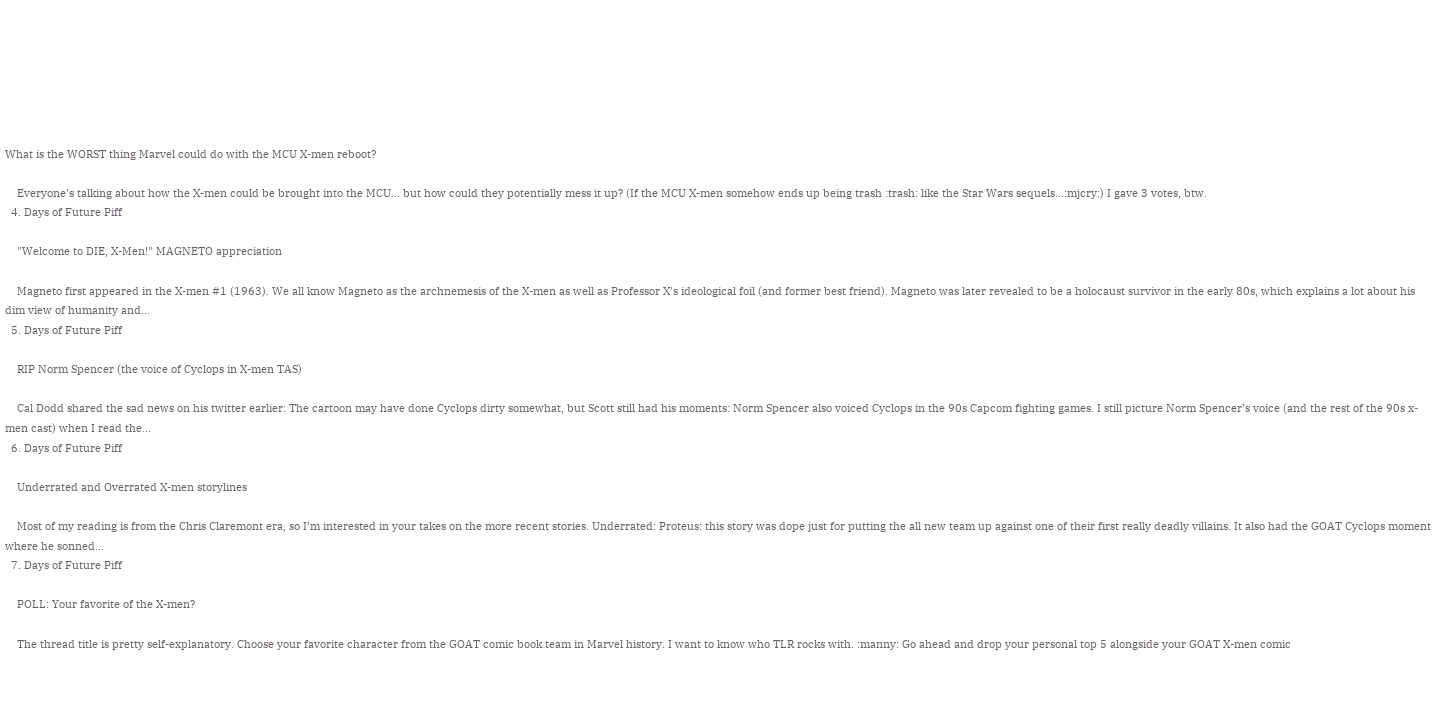What is the WORST thing Marvel could do with the MCU X-men reboot?

    Everyone's talking about how the X-men could be brought into the MCU... but how could they potentially mess it up? (If the MCU X-men somehow ends up being trash :trash: like the Star Wars sequels...:mjcry:) I gave 3 votes, btw.
  4. Days of Future Piff

    "Welcome to DIE, X-Men!" MAGNETO appreciation

    Magneto first appeared in the X-men #1 (1963). We all know Magneto as the archnemesis of the X-men as well as Professor X's ideological foil (and former best friend). Magneto was later revealed to be a holocaust survivor in the early 80s, which explains a lot about his dim view of humanity and...
  5. Days of Future Piff

    RIP Norm Spencer (the voice of Cyclops in X-men TAS)

    Cal Dodd shared the sad news on his twitter earlier: The cartoon may have done Cyclops dirty somewhat, but Scott still had his moments: Norm Spencer also voiced Cyclops in the 90s Capcom fighting games. I still picture Norm Spencer’s voice (and the rest of the 90s x-men cast) when I read the...
  6. Days of Future Piff

    Underrated and Overrated X-men storylines

    Most of my reading is from the Chris Claremont era, so I’m interested in your takes on the more recent stories. Underrated: Proteus: this story was dope just for putting the all new team up against one of their first really deadly villains. It also had the GOAT Cyclops moment where he sonned...
  7. Days of Future Piff

    POLL: Your favorite of the X-men?

    The thread title is pretty self-explanatory. Choose your favorite character from the GOAT comic book team in Marvel history. I want to know who TLR rocks with. :manny: Go ahead and drop your personal top 5 alongside your GOAT X-men comic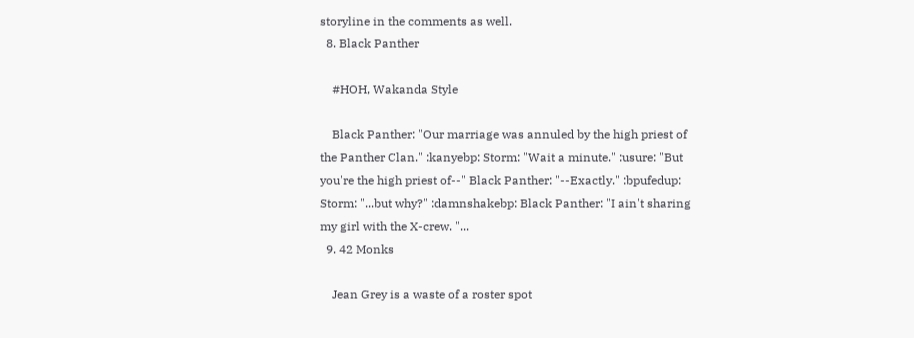storyline in the comments as well.
  8. Black Panther

    #HOH, Wakanda Style

    Black Panther: "Our marriage was annuled by the high priest of the Panther Clan." :kanyebp: Storm: "Wait a minute." :usure: "But you're the high priest of--" Black Panther: "--Exactly." :bpufedup: Storm: "...but why?" :damnshakebp: Black Panther: "I ain't sharing my girl with the X-crew. "...
  9. 42 Monks

    Jean Grey is a waste of a roster spot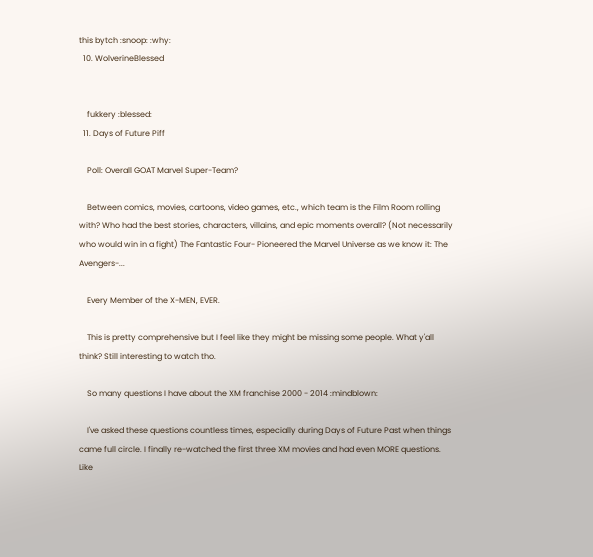this bytch :snoop: :why:
  10. WolverineBlessed


    fukkery :blessed:
  11. Days of Future Piff

    Poll: Overall GOAT Marvel Super-Team?

    Between comics, movies, cartoons, video games, etc., which team is the Film Room rolling with? Who had the best stories, characters, villains, and epic moments overall? (Not necessarily who would win in a fight) The Fantastic Four- Pioneered the Marvel Universe as we know it: The Avengers-...

    Every Member of the X-MEN, EVER.

    This is pretty comprehensive but I feel like they might be missing some people. What y'all think? Still interesting to watch tho.

    So many questions I have about the XM franchise 2000 - 2014 :mindblown:

    I've asked these questions countless times, especially during Days of Future Past when things came full circle. I finally re-watched the first three XM movies and had even MORE questions. Like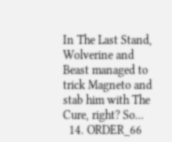In The Last Stand, Wolverine and Beast managed to trick Magneto and stab him with The Cure, right? So...
  14. ORDER_66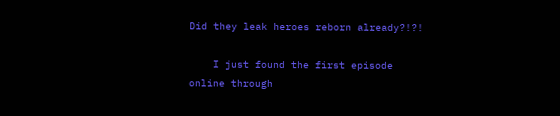Did they leak heroes reborn already?!?!

    I just found the first episode online through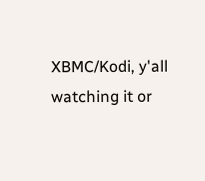XBMC/Kodi, y'all watching it or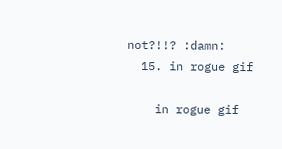not?!!? :damn:
  15. in rogue gif

    in rogue gif